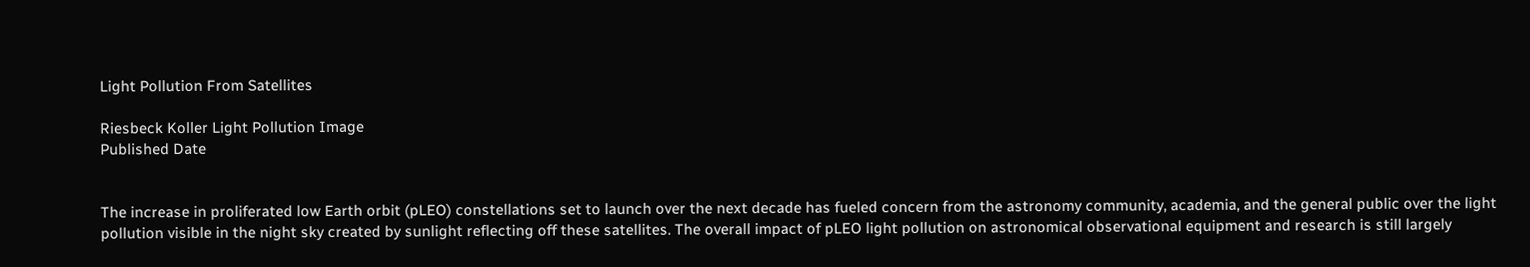Light Pollution From Satellites

Riesbeck Koller Light Pollution Image
Published Date


The increase in proliferated low Earth orbit (pLEO) constellations set to launch over the next decade has fueled concern from the astronomy community, academia, and the general public over the light pollution visible in the night sky created by sunlight reflecting off these satellites. The overall impact of pLEO light pollution on astronomical observational equipment and research is still largely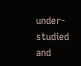under-studied and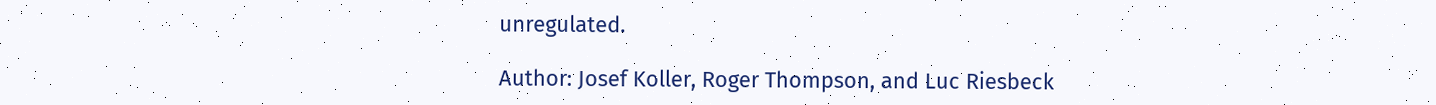unregulated.

Author: Josef Koller, Roger Thompson, and Luc Riesbeck